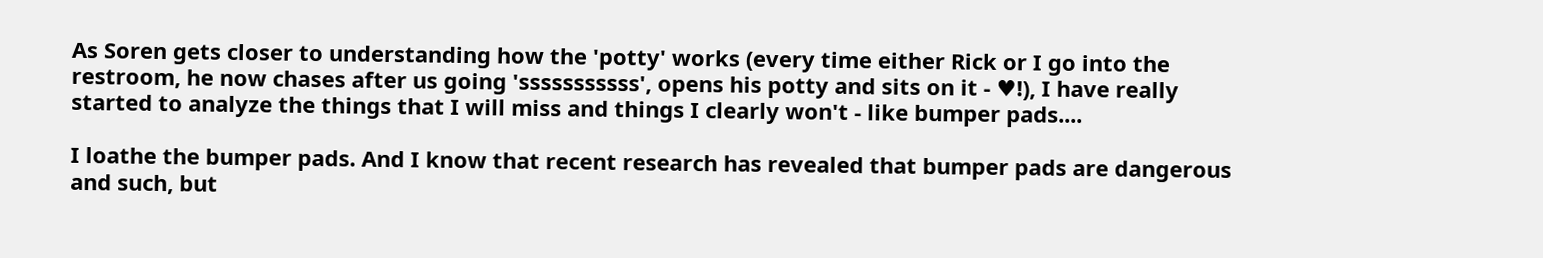As Soren gets closer to understanding how the 'potty' works (every time either Rick or I go into the restroom, he now chases after us going 'sssssssssss', opens his potty and sits on it - ♥!), I have really started to analyze the things that I will miss and things I clearly won't - like bumper pads....

I loathe the bumper pads. And I know that recent research has revealed that bumper pads are dangerous and such, but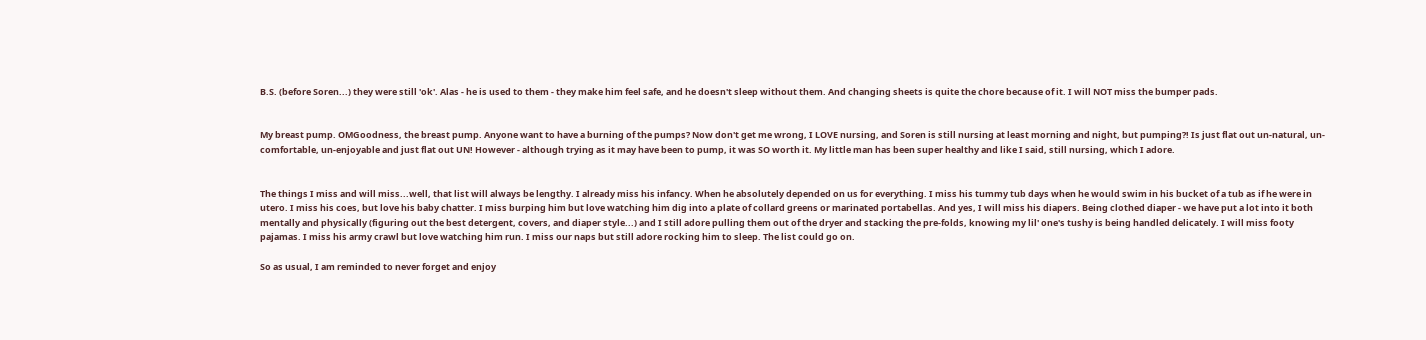B.S. (before Soren...) they were still 'ok'. Alas - he is used to them - they make him feel safe, and he doesn't sleep without them. And changing sheets is quite the chore because of it. I will NOT miss the bumper pads.


My breast pump. OMGoodness, the breast pump. Anyone want to have a burning of the pumps? Now don't get me wrong, I LOVE nursing, and Soren is still nursing at least morning and night, but pumping?! Is just flat out un-natural, un-comfortable, un-enjoyable and just flat out UN! However - although trying as it may have been to pump, it was SO worth it. My little man has been super healthy and like I said, still nursing, which I adore.


The things I miss and will miss...well, that list will always be lengthy. I already miss his infancy. When he absolutely depended on us for everything. I miss his tummy tub days when he would swim in his bucket of a tub as if he were in utero. I miss his coes, but love his baby chatter. I miss burping him but love watching him dig into a plate of collard greens or marinated portabellas. And yes, I will miss his diapers. Being clothed diaper - we have put a lot into it both mentally and physically (figuring out the best detergent, covers, and diaper style...) and I still adore pulling them out of the dryer and stacking the pre-folds, knowing my lil' one's tushy is being handled delicately. I will miss footy pajamas. I miss his army crawl but love watching him run. I miss our naps but still adore rocking him to sleep. The list could go on.

So as usual, I am reminded to never forget and enjoy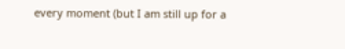every moment (but I am still up for a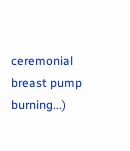ceremonial breast pump burning...)